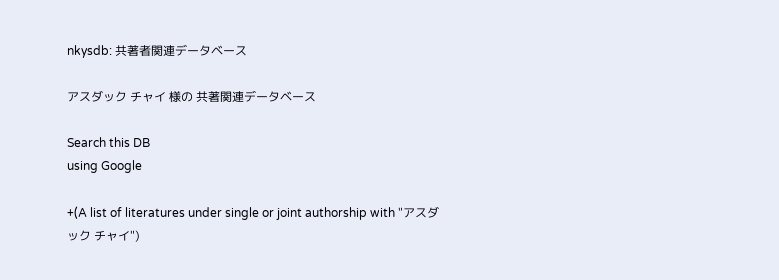nkysdb: 共著者関連データベース

アスダック チャイ 様の 共著関連データベース

Search this DB
using Google

+(A list of literatures under single or joint authorship with "アスダック チャイ")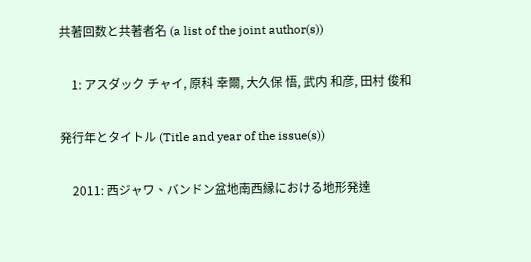共著回数と共著者名 (a list of the joint author(s))

    1: アスダック チャイ, 原科 幸爾, 大久保 悟, 武内 和彦, 田村 俊和

発行年とタイトル (Title and year of the issue(s))

    2011: 西ジャワ、バンドン盆地南西縁における地形発達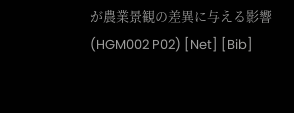が農業景観の差異に与える影響(HGM002 P02) [Net] [Bib]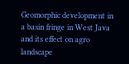Geomorphic development in a basin fringe in West Java and its effect on agro landscape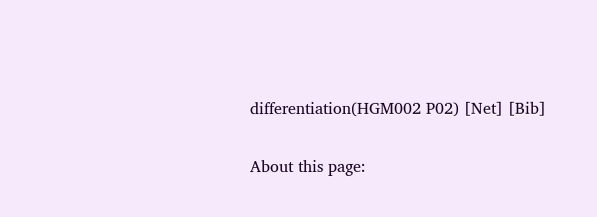differentiation(HGM002 P02) [Net] [Bib]

About this page: